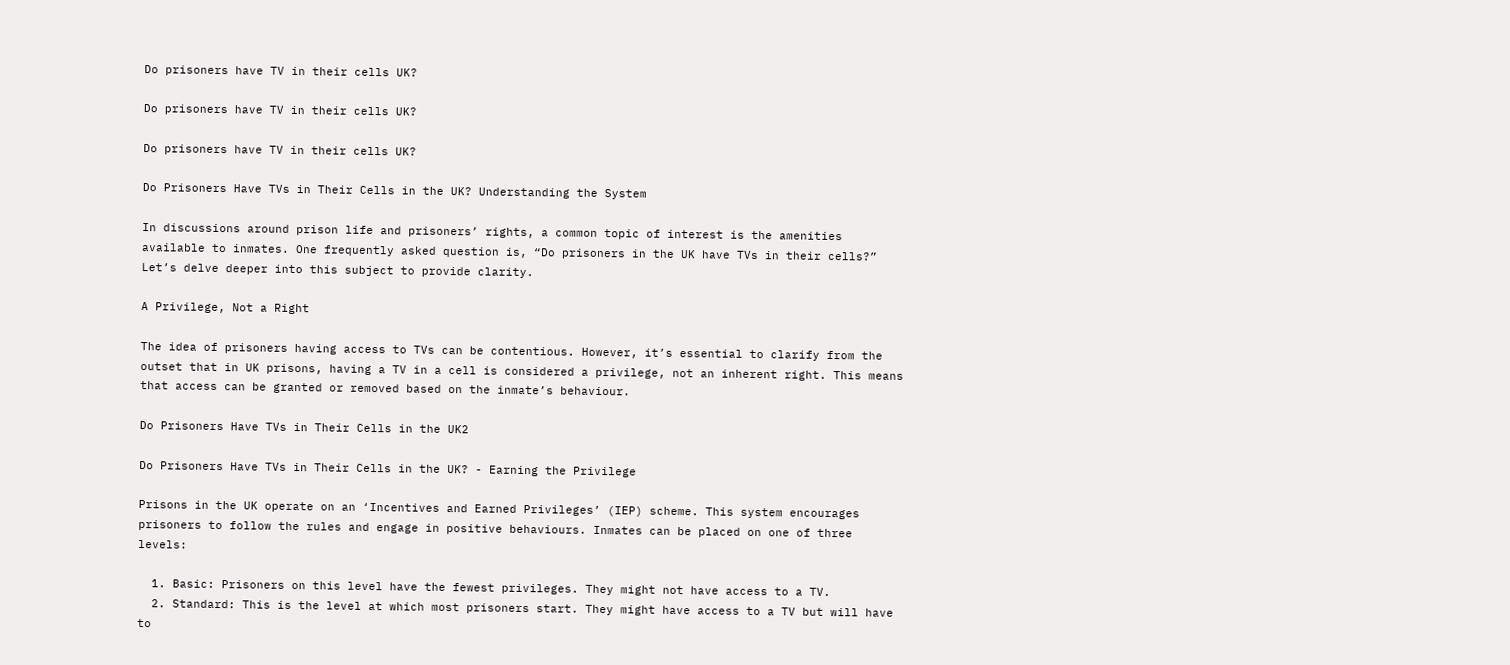Do prisoners have TV in their cells UK?

Do prisoners have TV in their cells UK?

Do prisoners have TV in their cells UK?

Do Prisoners Have TVs in Their Cells in the UK? Understanding the System

In discussions around prison life and prisoners’ rights, a common topic of interest is the amenities available to inmates. One frequently asked question is, “Do prisoners in the UK have TVs in their cells?” Let’s delve deeper into this subject to provide clarity.

A Privilege, Not a Right

The idea of prisoners having access to TVs can be contentious. However, it’s essential to clarify from the outset that in UK prisons, having a TV in a cell is considered a privilege, not an inherent right. This means that access can be granted or removed based on the inmate’s behaviour.

Do Prisoners Have TVs in Their Cells in the UK2

Do Prisoners Have TVs in Their Cells in the UK? - Earning the Privilege

Prisons in the UK operate on an ‘Incentives and Earned Privileges’ (IEP) scheme. This system encourages prisoners to follow the rules and engage in positive behaviours. Inmates can be placed on one of three levels:

  1. Basic: Prisoners on this level have the fewest privileges. They might not have access to a TV.
  2. Standard: This is the level at which most prisoners start. They might have access to a TV but will have to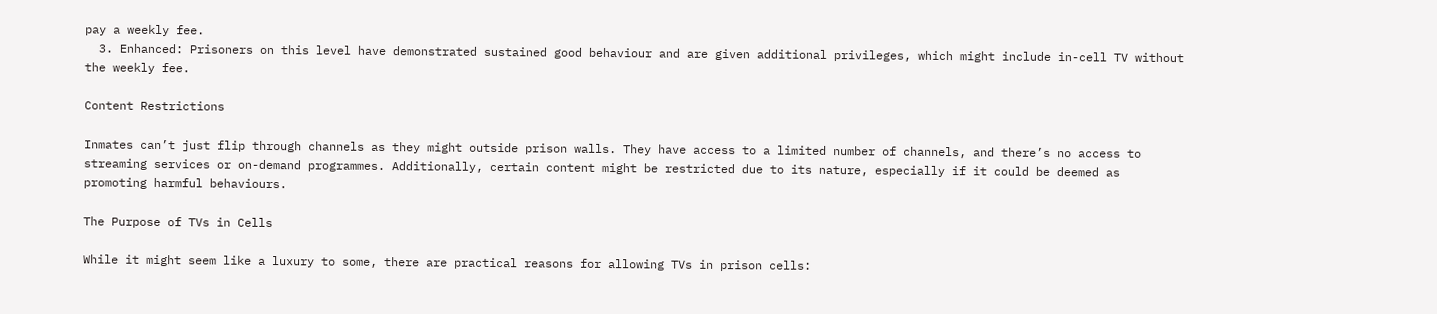pay a weekly fee.
  3. Enhanced: Prisoners on this level have demonstrated sustained good behaviour and are given additional privileges, which might include in-cell TV without the weekly fee.

Content Restrictions

Inmates can’t just flip through channels as they might outside prison walls. They have access to a limited number of channels, and there’s no access to streaming services or on-demand programmes. Additionally, certain content might be restricted due to its nature, especially if it could be deemed as promoting harmful behaviours.

The Purpose of TVs in Cells

While it might seem like a luxury to some, there are practical reasons for allowing TVs in prison cells: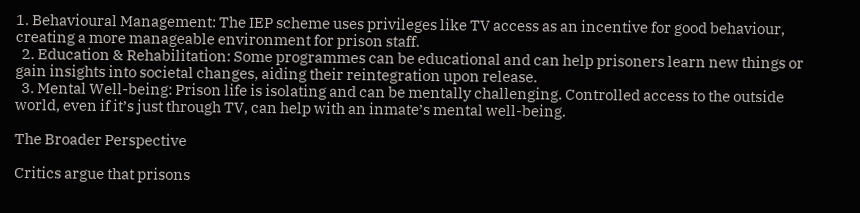1. Behavioural Management: The IEP scheme uses privileges like TV access as an incentive for good behaviour, creating a more manageable environment for prison staff.
  2. Education & Rehabilitation: Some programmes can be educational and can help prisoners learn new things or gain insights into societal changes, aiding their reintegration upon release.
  3. Mental Well-being: Prison life is isolating and can be mentally challenging. Controlled access to the outside world, even if it’s just through TV, can help with an inmate’s mental well-being.

The Broader Perspective

Critics argue that prisons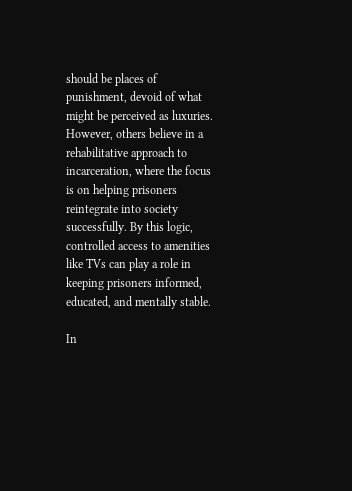should be places of punishment, devoid of what might be perceived as luxuries. However, others believe in a rehabilitative approach to incarceration, where the focus is on helping prisoners reintegrate into society successfully. By this logic, controlled access to amenities like TVs can play a role in keeping prisoners informed, educated, and mentally stable.

In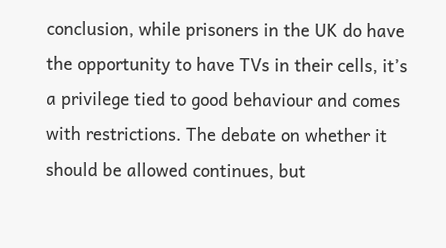conclusion, while prisoners in the UK do have the opportunity to have TVs in their cells, it’s a privilege tied to good behaviour and comes with restrictions. The debate on whether it should be allowed continues, but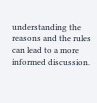understanding the reasons and the rules can lead to a more informed discussion.